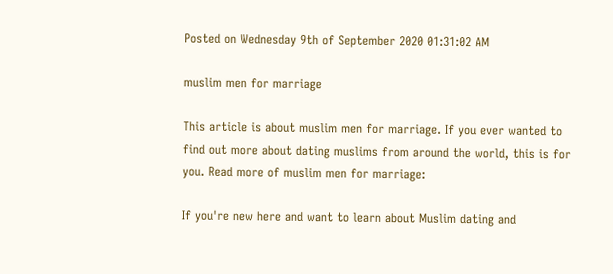Posted on Wednesday 9th of September 2020 01:31:02 AM

muslim men for marriage

This article is about muslim men for marriage. If you ever wanted to find out more about dating muslims from around the world, this is for you. Read more of muslim men for marriage:

If you're new here and want to learn about Muslim dating and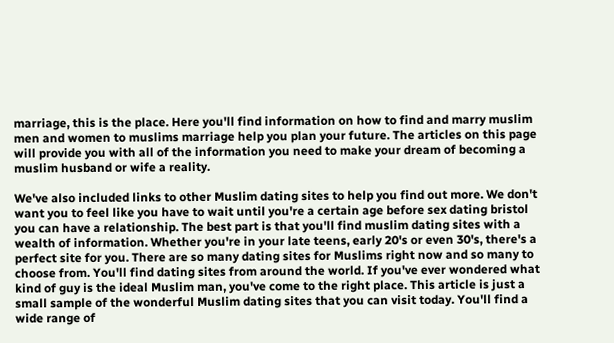marriage, this is the place. Here you'll find information on how to find and marry muslim men and women to muslims marriage help you plan your future. The articles on this page will provide you with all of the information you need to make your dream of becoming a muslim husband or wife a reality.

We've also included links to other Muslim dating sites to help you find out more. We don't want you to feel like you have to wait until you're a certain age before sex dating bristol you can have a relationship. The best part is that you'll find muslim dating sites with a wealth of information. Whether you're in your late teens, early 20's or even 30's, there's a perfect site for you. There are so many dating sites for Muslims right now and so many to choose from. You'll find dating sites from around the world. If you've ever wondered what kind of guy is the ideal Muslim man, you've come to the right place. This article is just a small sample of the wonderful Muslim dating sites that you can visit today. You'll find a wide range of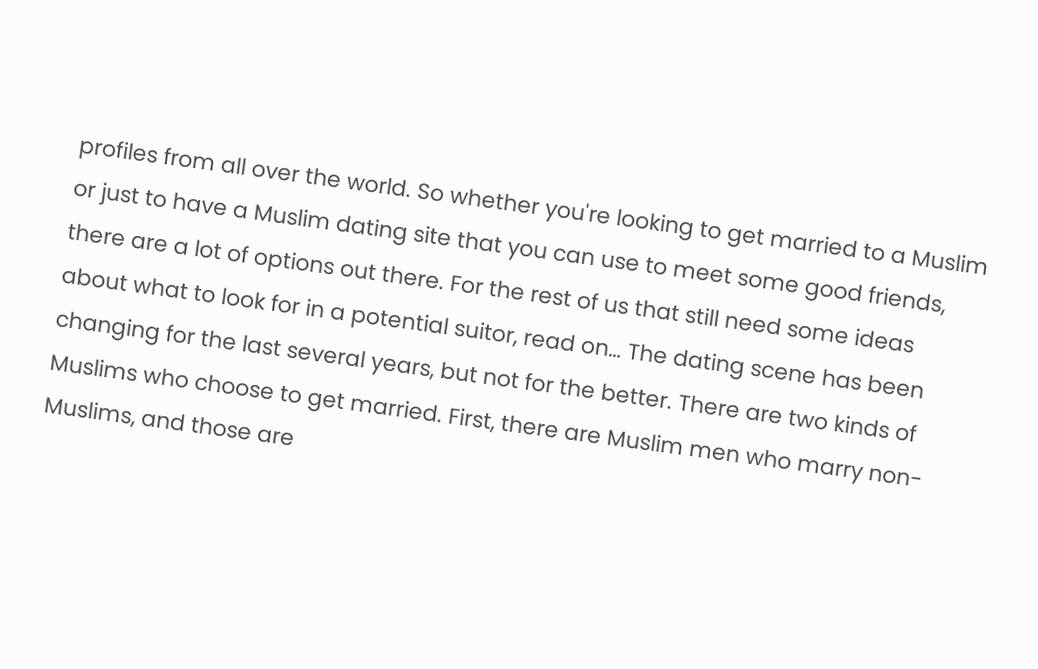profiles from all over the world. So whether you're looking to get married to a Muslim or just to have a Muslim dating site that you can use to meet some good friends, there are a lot of options out there. For the rest of us that still need some ideas about what to look for in a potential suitor, read on… The dating scene has been changing for the last several years, but not for the better. There are two kinds of Muslims who choose to get married. First, there are Muslim men who marry non-Muslims, and those are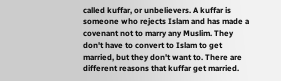called kuffar, or unbelievers. A kuffar is someone who rejects Islam and has made a covenant not to marry any Muslim. They don't have to convert to Islam to get married, but they don't want to. There are different reasons that kuffar get married.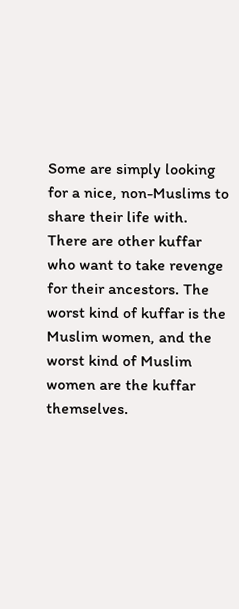Some are simply looking for a nice, non-Muslims to share their life with. There are other kuffar who want to take revenge for their ancestors. The worst kind of kuffar is the Muslim women, and the worst kind of Muslim women are the kuffar themselves.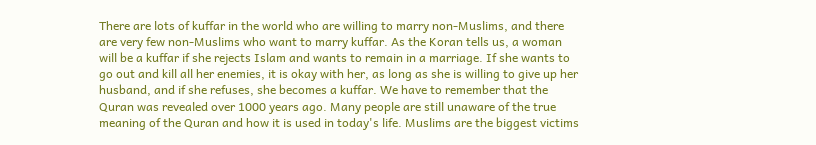There are lots of kuffar in the world who are willing to marry non-Muslims, and there are very few non-Muslims who want to marry kuffar. As the Koran tells us, a woman will be a kuffar if she rejects Islam and wants to remain in a marriage. If she wants to go out and kill all her enemies, it is okay with her, as long as she is willing to give up her husband, and if she refuses, she becomes a kuffar. We have to remember that the Quran was revealed over 1000 years ago. Many people are still unaware of the true meaning of the Quran and how it is used in today's life. Muslims are the biggest victims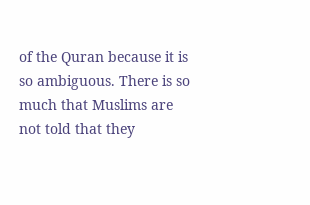of the Quran because it is so ambiguous. There is so much that Muslims are not told that they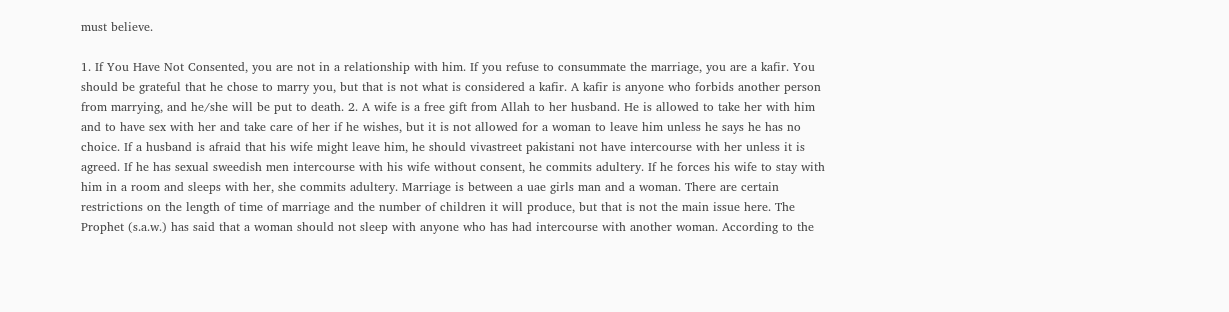must believe.

1. If You Have Not Consented, you are not in a relationship with him. If you refuse to consummate the marriage, you are a kafir. You should be grateful that he chose to marry you, but that is not what is considered a kafir. A kafir is anyone who forbids another person from marrying, and he/she will be put to death. 2. A wife is a free gift from Allah to her husband. He is allowed to take her with him and to have sex with her and take care of her if he wishes, but it is not allowed for a woman to leave him unless he says he has no choice. If a husband is afraid that his wife might leave him, he should vivastreet pakistani not have intercourse with her unless it is agreed. If he has sexual sweedish men intercourse with his wife without consent, he commits adultery. If he forces his wife to stay with him in a room and sleeps with her, she commits adultery. Marriage is between a uae girls man and a woman. There are certain restrictions on the length of time of marriage and the number of children it will produce, but that is not the main issue here. The Prophet (s.a.w.) has said that a woman should not sleep with anyone who has had intercourse with another woman. According to the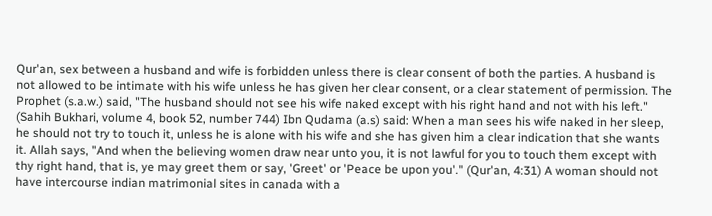Qur'an, sex between a husband and wife is forbidden unless there is clear consent of both the parties. A husband is not allowed to be intimate with his wife unless he has given her clear consent, or a clear statement of permission. The Prophet (s.a.w.) said, "The husband should not see his wife naked except with his right hand and not with his left." (Sahih Bukhari, volume 4, book 52, number 744) Ibn Qudama (a.s) said: When a man sees his wife naked in her sleep, he should not try to touch it, unless he is alone with his wife and she has given him a clear indication that she wants it. Allah says, "And when the believing women draw near unto you, it is not lawful for you to touch them except with thy right hand, that is, ye may greet them or say, 'Greet' or 'Peace be upon you'." (Qur'an, 4:31) A woman should not have intercourse indian matrimonial sites in canada with a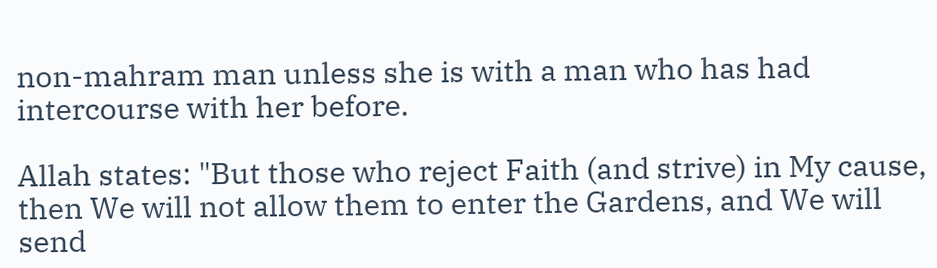non-mahram man unless she is with a man who has had intercourse with her before.

Allah states: "But those who reject Faith (and strive) in My cause, then We will not allow them to enter the Gardens, and We will send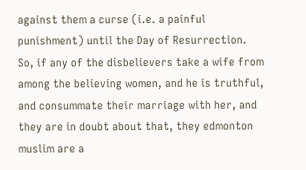against them a curse (i.e. a painful punishment) until the Day of Resurrection. So, if any of the disbelievers take a wife from among the believing women, and he is truthful, and consummate their marriage with her, and they are in doubt about that, they edmonton muslim are a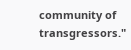community of transgressors."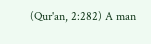(Qur'an, 2:282) A man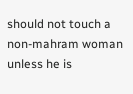should not touch a non-mahram woman unless he is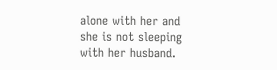alone with her and she is not sleeping with her husband.